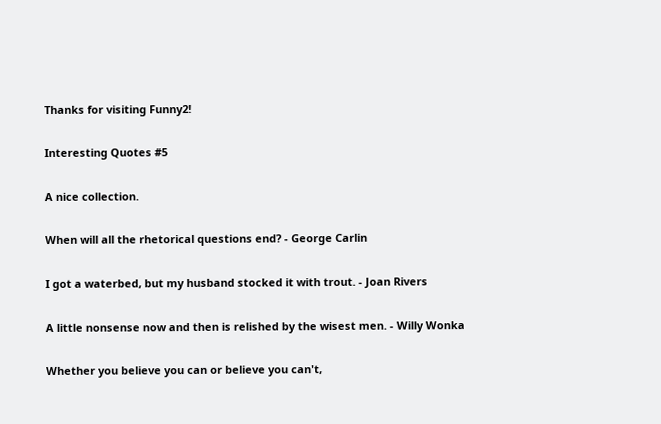Thanks for visiting Funny2!

Interesting Quotes #5

A nice collection.

When will all the rhetorical questions end? - George Carlin

I got a waterbed, but my husband stocked it with trout. - Joan Rivers

A little nonsense now and then is relished by the wisest men. - Willy Wonka

Whether you believe you can or believe you can't,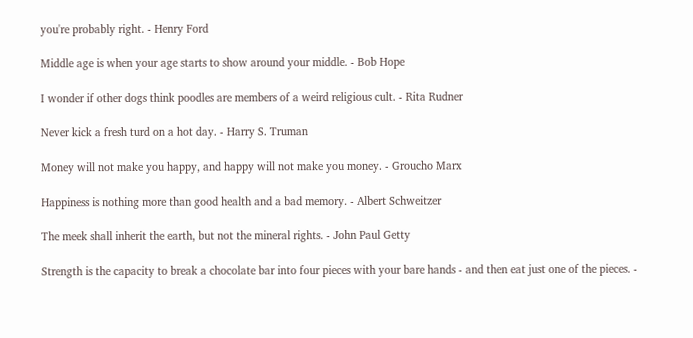you're probably right. - Henry Ford

Middle age is when your age starts to show around your middle. - Bob Hope

I wonder if other dogs think poodles are members of a weird religious cult. - Rita Rudner

Never kick a fresh turd on a hot day. - Harry S. Truman

Money will not make you happy, and happy will not make you money. - Groucho Marx

Happiness is nothing more than good health and a bad memory. - Albert Schweitzer

The meek shall inherit the earth, but not the mineral rights. - John Paul Getty

Strength is the capacity to break a chocolate bar into four pieces with your bare hands - and then eat just one of the pieces. -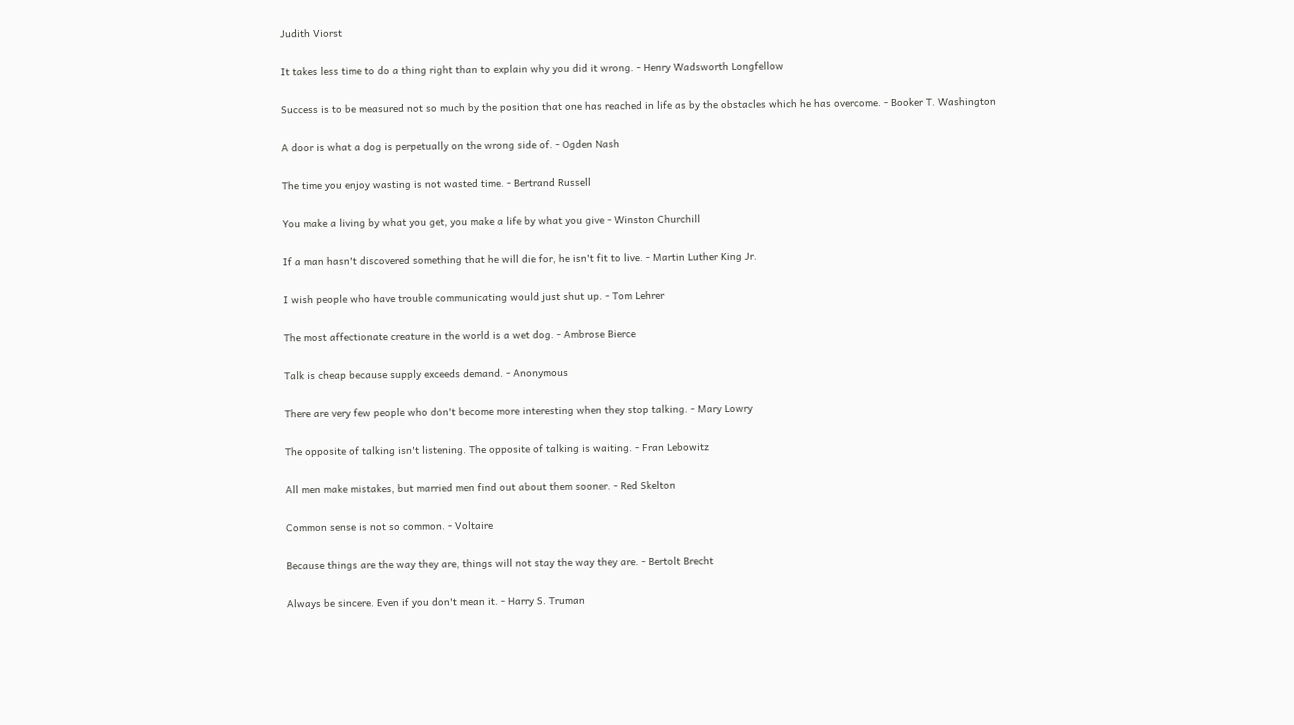Judith Viorst

It takes less time to do a thing right than to explain why you did it wrong. - Henry Wadsworth Longfellow

Success is to be measured not so much by the position that one has reached in life as by the obstacles which he has overcome. - Booker T. Washington

A door is what a dog is perpetually on the wrong side of. - Ogden Nash

The time you enjoy wasting is not wasted time. - Bertrand Russell

You make a living by what you get, you make a life by what you give - Winston Churchill

If a man hasn't discovered something that he will die for, he isn't fit to live. - Martin Luther King Jr.

I wish people who have trouble communicating would just shut up. - Tom Lehrer

The most affectionate creature in the world is a wet dog. - Ambrose Bierce

Talk is cheap because supply exceeds demand. - Anonymous

There are very few people who don't become more interesting when they stop talking. - Mary Lowry

The opposite of talking isn't listening. The opposite of talking is waiting. - Fran Lebowitz

All men make mistakes, but married men find out about them sooner. - Red Skelton

Common sense is not so common. - Voltaire

Because things are the way they are, things will not stay the way they are. - Bertolt Brecht

Always be sincere. Even if you don't mean it. - Harry S. Truman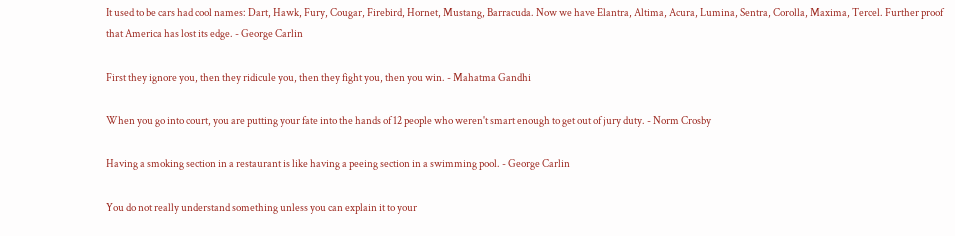It used to be cars had cool names: Dart, Hawk, Fury, Cougar, Firebird, Hornet, Mustang, Barracuda. Now we have Elantra, Altima, Acura, Lumina, Sentra, Corolla, Maxima, Tercel. Further proof that America has lost its edge. - George Carlin

First they ignore you, then they ridicule you, then they fight you, then you win. - Mahatma Gandhi

When you go into court, you are putting your fate into the hands of 12 people who weren't smart enough to get out of jury duty. - Norm Crosby

Having a smoking section in a restaurant is like having a peeing section in a swimming pool. - George Carlin

You do not really understand something unless you can explain it to your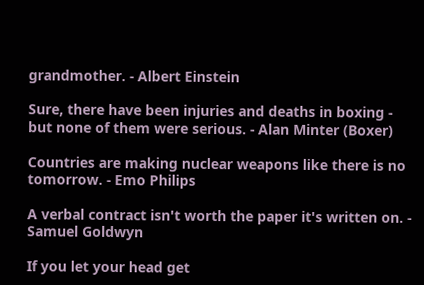grandmother. - Albert Einstein

Sure, there have been injuries and deaths in boxing - but none of them were serious. - Alan Minter (Boxer)

Countries are making nuclear weapons like there is no tomorrow. - Emo Philips

A verbal contract isn't worth the paper it's written on. - Samuel Goldwyn

If you let your head get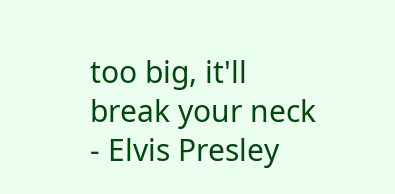too big, it'll break your neck - Elvis Presley